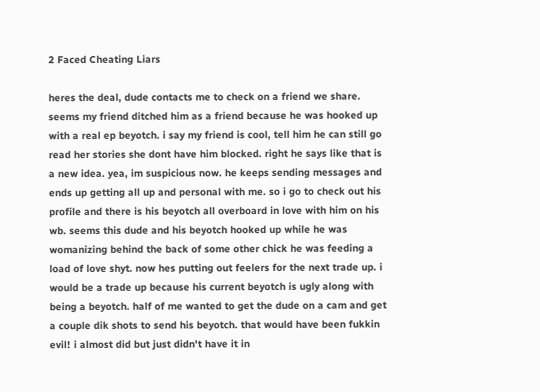2 Faced Cheating Liars

heres the deal, dude contacts me to check on a friend we share. seems my friend ditched him as a friend because he was hooked up with a real ep beyotch. i say my friend is cool, tell him he can still go read her stories she dont have him blocked. right he says like that is a new idea. yea, im suspicious now. he keeps sending messages and ends up getting all up and personal with me. so i go to check out his profile and there is his beyotch all overboard in love with him on his wb. seems this dude and his beyotch hooked up while he was womanizing behind the back of some other chick he was feeding a load of love shyt. now hes putting out feelers for the next trade up. i would be a trade up because his current beyotch is ugly along with being a beyotch. half of me wanted to get the dude on a cam and get a couple dik shots to send his beyotch. that would have been fukkin evil! i almost did but just didn't have it in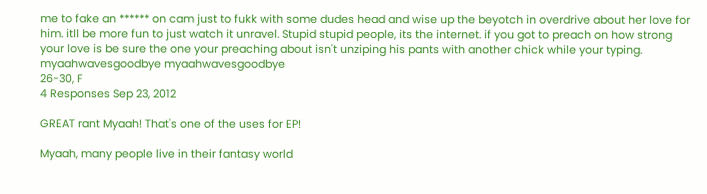me to fake an ****** on cam just to fukk with some dudes head and wise up the beyotch in overdrive about her love for him. itll be more fun to just watch it unravel. Stupid stupid people, its the internet. if you got to preach on how strong your love is be sure the one your preaching about isn't unziping his pants with another chick while your typing.
myaahwavesgoodbye myaahwavesgoodbye
26-30, F
4 Responses Sep 23, 2012

GREAT rant Myaah! That's one of the uses for EP!

Myaah, many people live in their fantasy world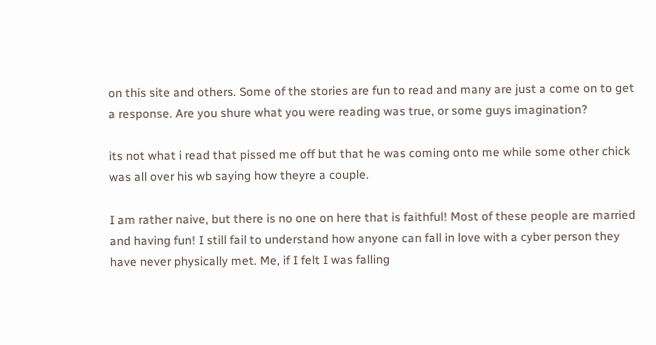on this site and others. Some of the stories are fun to read and many are just a come on to get a response. Are you shure what you were reading was true, or some guys imagination?

its not what i read that pissed me off but that he was coming onto me while some other chick was all over his wb saying how theyre a couple.

I am rather naive, but there is no one on here that is faithful! Most of these people are married and having fun! I still fail to understand how anyone can fall in love with a cyber person they have never physically met. Me, if I felt I was falling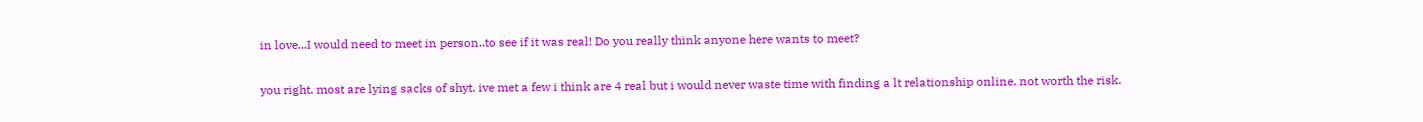in love...I would need to meet in person..to see if it was real! Do you really think anyone here wants to meet?

you right. most are lying sacks of shyt. ive met a few i think are 4 real but i would never waste time with finding a lt relationship online. not worth the risk.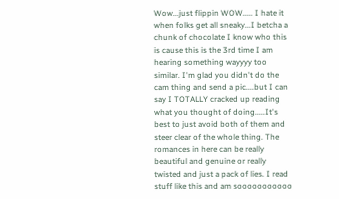Wow...just flippin WOW..... I hate it when folks get all sneaky...I betcha a chunk of chocolate I know who this is cause this is the 3rd time I am hearing something wayyyy too similar. I'm glad you didn't do the cam thing and send a pic....but I can say I TOTALLY cracked up reading what you thought of doing.....It's best to just avoid both of them and steer clear of the whole thing. The romances in here can be really beautiful and genuine or really twisted and just a pack of lies. I read stuff like this and am sooooooooooo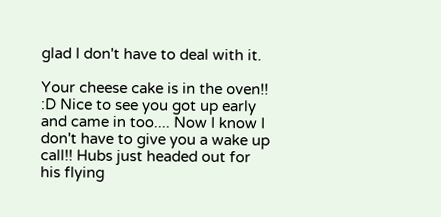glad I don't have to deal with it.

Your cheese cake is in the oven!! :D Nice to see you got up early and came in too.... Now I know I don't have to give you a wake up call!! Hubs just headed out for his flying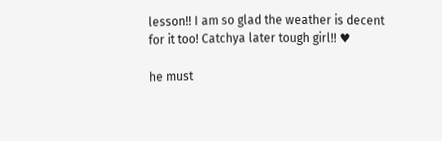lesson!! I am so glad the weather is decent for it too! Catchya later tough girl!! ♥

he must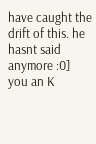have caught the drift of this. he hasnt said anymore :0] you an K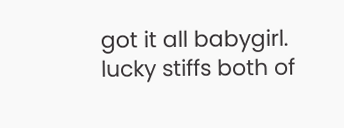got it all babygirl. lucky stiffs both of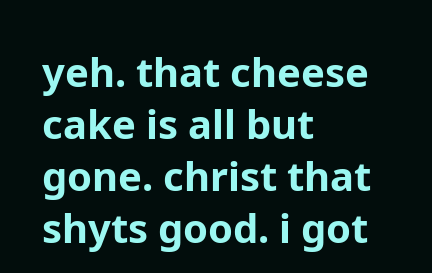yeh. that cheese cake is all but gone. christ that shyts good. i got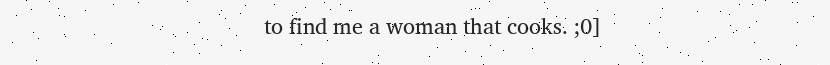to find me a woman that cooks. ;0]